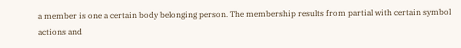a member is one a certain body belonging person. The membership results from partial with certain symbol actions and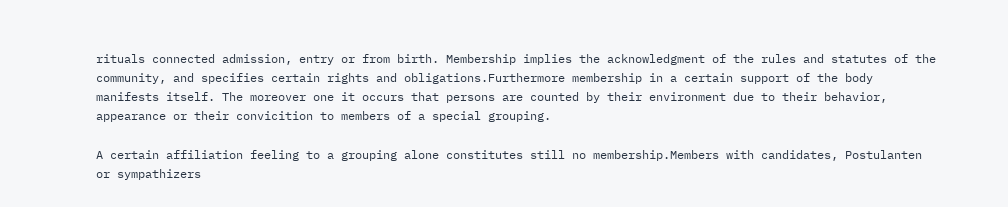rituals connected admission, entry or from birth. Membership implies the acknowledgment of the rules and statutes of the community, and specifies certain rights and obligations.Furthermore membership in a certain support of the body manifests itself. The moreover one it occurs that persons are counted by their environment due to their behavior, appearance or their convicition to members of a special grouping.

A certain affiliation feeling to a grouping alone constitutes still no membership.Members with candidates, Postulanten or sympathizers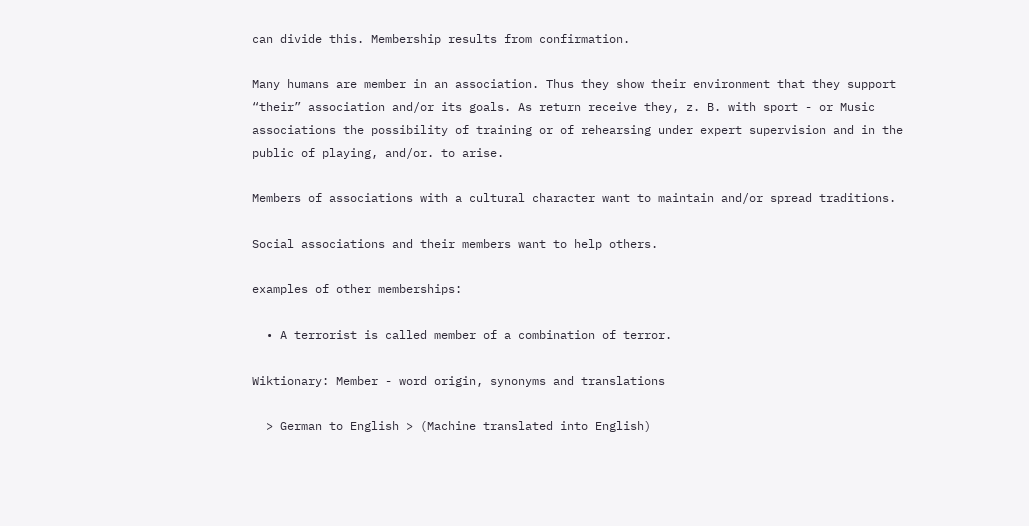can divide this. Membership results from confirmation.

Many humans are member in an association. Thus they show their environment that they support “their” association and/or its goals. As return receive they, z. B. with sport - or Music associations the possibility of training or of rehearsing under expert supervision and in the public of playing, and/or. to arise.

Members of associations with a cultural character want to maintain and/or spread traditions.

Social associations and their members want to help others.

examples of other memberships:

  • A terrorist is called member of a combination of terror.

Wiktionary: Member - word origin, synonyms and translations

  > German to English > (Machine translated into English)